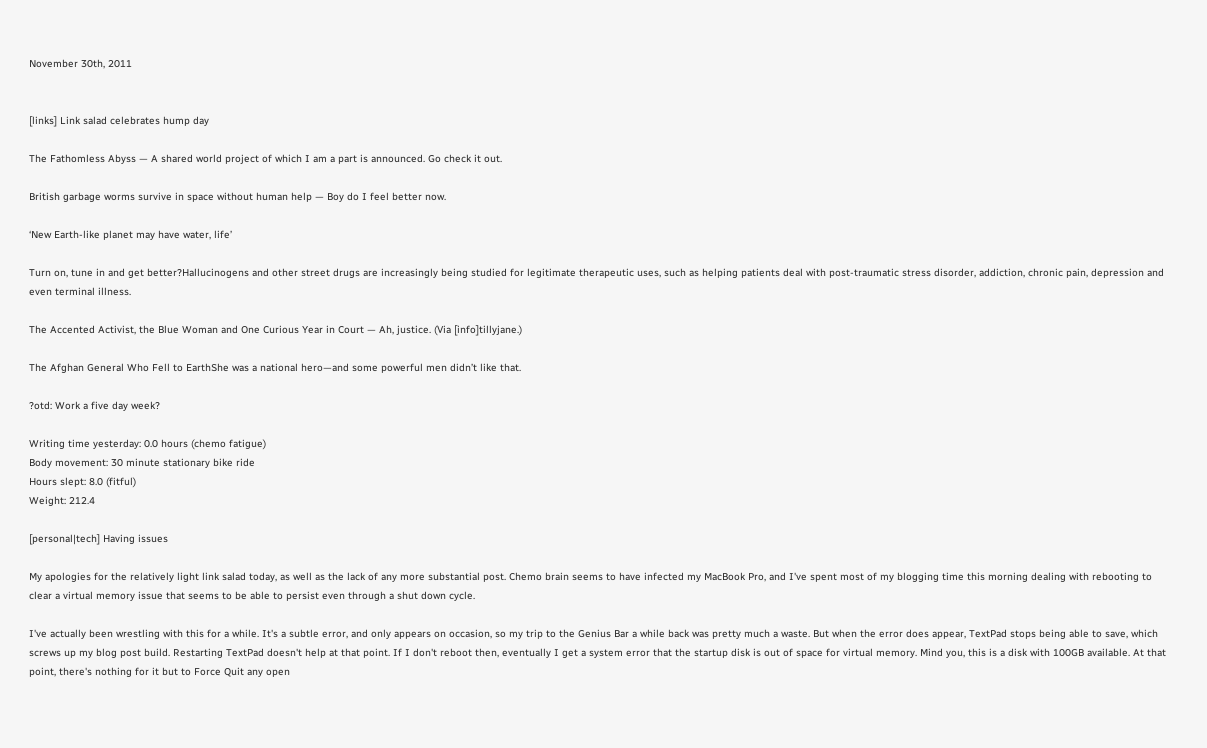November 30th, 2011


[links] Link salad celebrates hump day

The Fathomless Abyss — A shared world project of which I am a part is announced. Go check it out.

British garbage worms survive in space without human help — Boy do I feel better now.

‘New Earth-like planet may have water, life’

Turn on, tune in and get better?Hallucinogens and other street drugs are increasingly being studied for legitimate therapeutic uses, such as helping patients deal with post-traumatic stress disorder, addiction, chronic pain, depression and even terminal illness.

The Accented Activist, the Blue Woman and One Curious Year in Court — Ah, justice. (Via [info]tillyjane.)

The Afghan General Who Fell to EarthShe was a national hero—and some powerful men didn’t like that.

?otd: Work a five day week?

Writing time yesterday: 0.0 hours (chemo fatigue)
Body movement: 30 minute stationary bike ride
Hours slept: 8.0 (fitful)
Weight: 212.4

[personal|tech] Having issues

My apologies for the relatively light link salad today, as well as the lack of any more substantial post. Chemo brain seems to have infected my MacBook Pro, and I've spent most of my blogging time this morning dealing with rebooting to clear a virtual memory issue that seems to be able to persist even through a shut down cycle.

I've actually been wrestling with this for a while. It's a subtle error, and only appears on occasion, so my trip to the Genius Bar a while back was pretty much a waste. But when the error does appear, TextPad stops being able to save, which screws up my blog post build. Restarting TextPad doesn't help at that point. If I don't reboot then, eventually I get a system error that the startup disk is out of space for virtual memory. Mind you, this is a disk with 100GB available. At that point, there's nothing for it but to Force Quit any open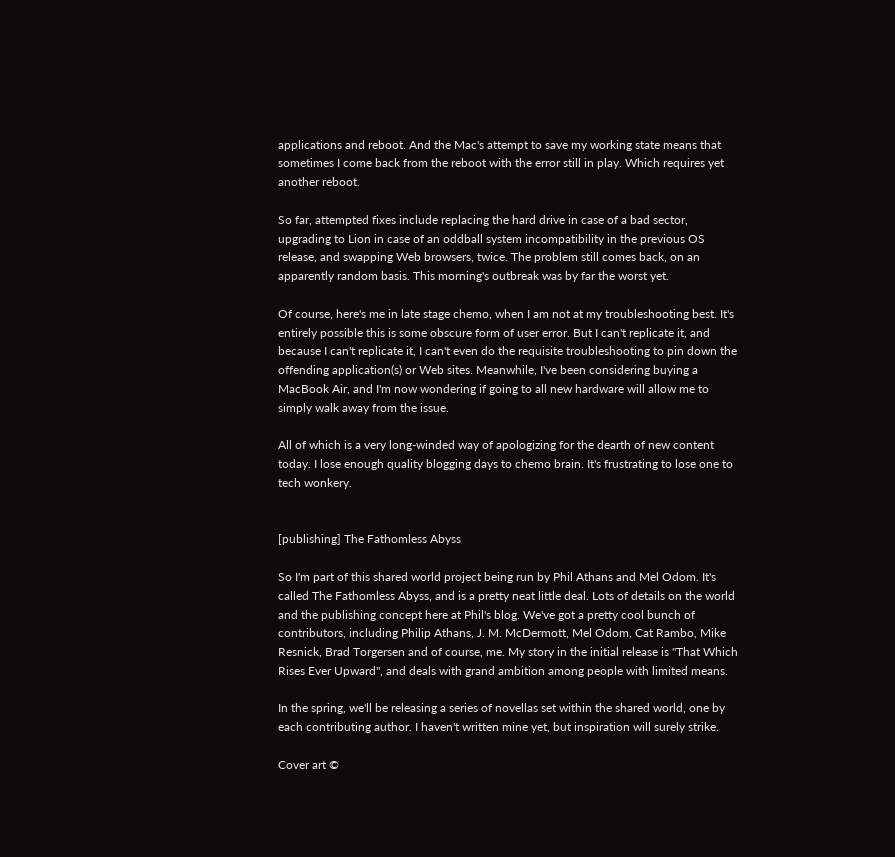applications and reboot. And the Mac's attempt to save my working state means that sometimes I come back from the reboot with the error still in play. Which requires yet another reboot.

So far, attempted fixes include replacing the hard drive in case of a bad sector, upgrading to Lion in case of an oddball system incompatibility in the previous OS release, and swapping Web browsers, twice. The problem still comes back, on an apparently random basis. This morning's outbreak was by far the worst yet.

Of course, here's me in late stage chemo, when I am not at my troubleshooting best. It's entirely possible this is some obscure form of user error. But I can't replicate it, and because I can't replicate it, I can't even do the requisite troubleshooting to pin down the offending application(s) or Web sites. Meanwhile, I've been considering buying a MacBook Air, and I'm now wondering if going to all new hardware will allow me to simply walk away from the issue.

All of which is a very long-winded way of apologizing for the dearth of new content today. I lose enough quality blogging days to chemo brain. It's frustrating to lose one to tech wonkery.


[publishing] The Fathomless Abyss

So I'm part of this shared world project being run by Phil Athans and Mel Odom. It's called The Fathomless Abyss, and is a pretty neat little deal. Lots of details on the world and the publishing concept here at Phil's blog. We've got a pretty cool bunch of contributors, including Philip Athans, J. M. McDermott, Mel Odom, Cat Rambo, Mike Resnick, Brad Torgersen and of course, me. My story in the initial release is "That Which Rises Ever Upward", and deals with grand ambition among people with limited means.

In the spring, we'll be releasing a series of novellas set within the shared world, one by each contributing author. I haven't written mine yet, but inspiration will surely strike.

Cover art ©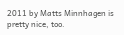2011 by Matts Minnhagen is pretty nice, too.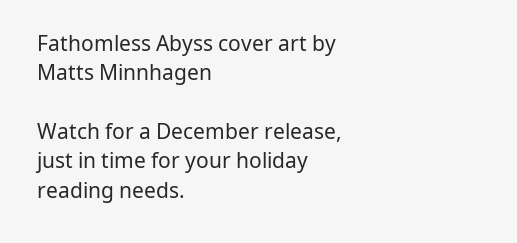Fathomless Abyss cover art by Matts Minnhagen

Watch for a December release, just in time for your holiday reading needs.